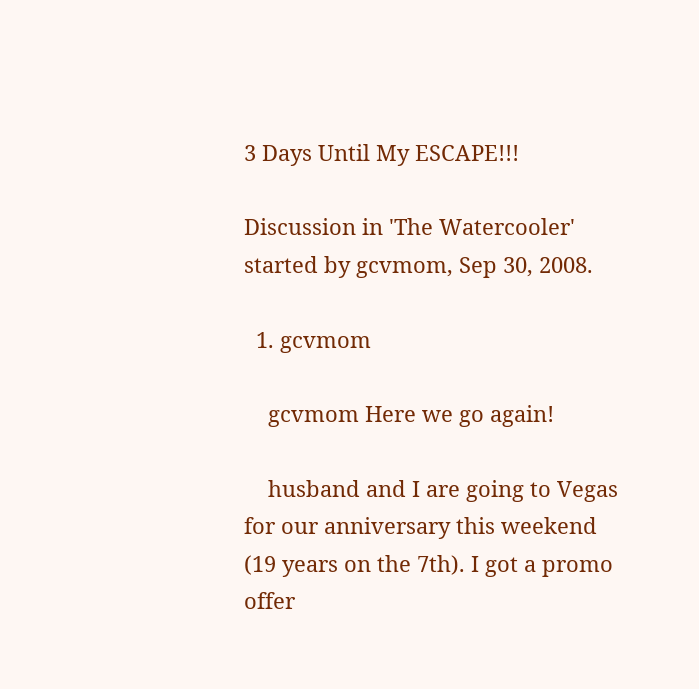3 Days Until My ESCAPE!!!

Discussion in 'The Watercooler' started by gcvmom, Sep 30, 2008.

  1. gcvmom

    gcvmom Here we go again!

    husband and I are going to Vegas for our anniversary this weekend (19 years on the 7th). I got a promo offer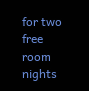for two free room nights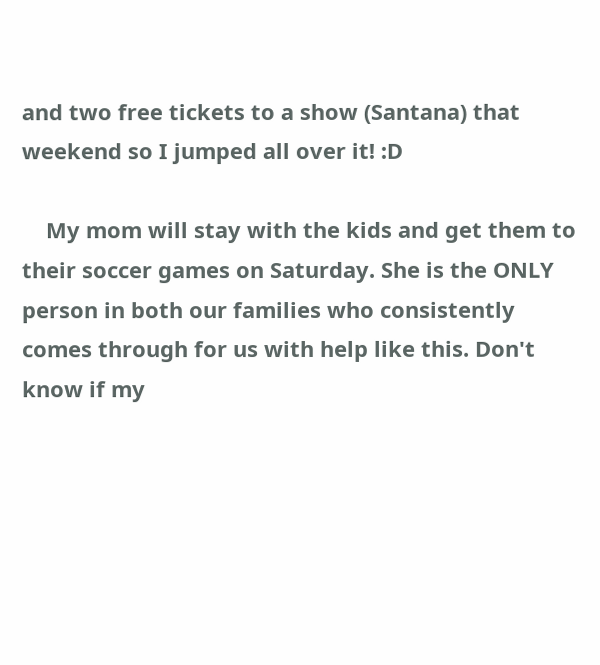and two free tickets to a show (Santana) that weekend so I jumped all over it! :D

    My mom will stay with the kids and get them to their soccer games on Saturday. She is the ONLY person in both our families who consistently comes through for us with help like this. Don't know if my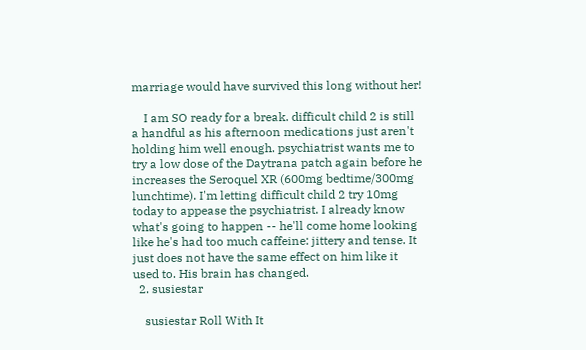marriage would have survived this long without her!

    I am SO ready for a break. difficult child 2 is still a handful as his afternoon medications just aren't holding him well enough. psychiatrist wants me to try a low dose of the Daytrana patch again before he increases the Seroquel XR (600mg bedtime/300mg lunchtime). I'm letting difficult child 2 try 10mg today to appease the psychiatrist. I already know what's going to happen -- he'll come home looking like he's had too much caffeine: jittery and tense. It just does not have the same effect on him like it used to. His brain has changed.
  2. susiestar

    susiestar Roll With It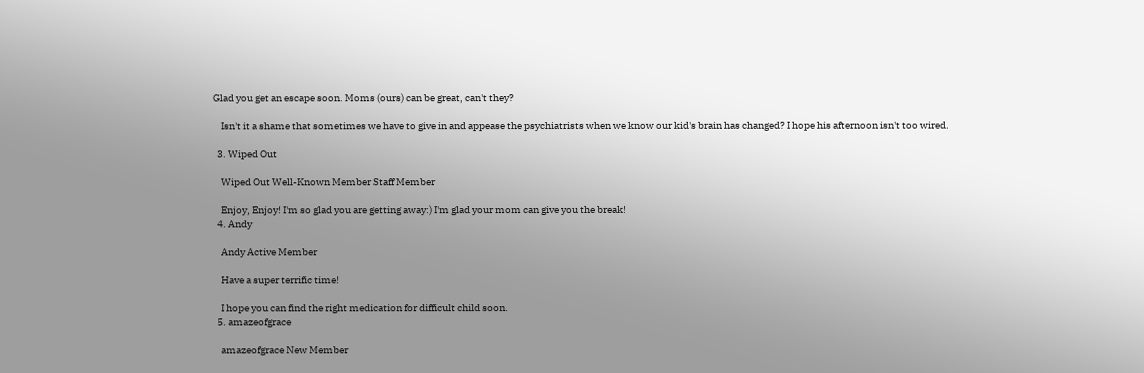Glad you get an escape soon. Moms (ours) can be great, can't they?

    Isn't it a shame that sometimes we have to give in and appease the psychiatrists when we know our kid's brain has changed? I hope his afternoon isn't too wired.

  3. Wiped Out

    Wiped Out Well-Known Member Staff Member

    Enjoy, Enjoy! I'm so glad you are getting away:) I'm glad your mom can give you the break!
  4. Andy

    Andy Active Member

    Have a super terrific time!

    I hope you can find the right medication for difficult child soon.
  5. amazeofgrace

    amazeofgrace New Member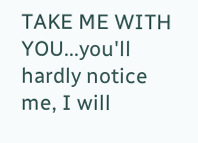TAKE ME WITH YOU...you'll hardly notice me, I will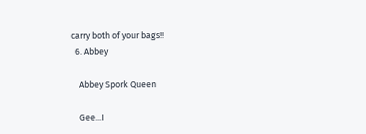carry both of your bags!!
  6. Abbey

    Abbey Spork Queen

    Gee...I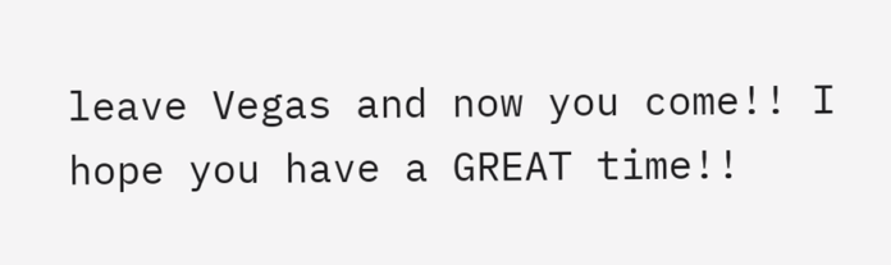leave Vegas and now you come!! I hope you have a GREAT time!!